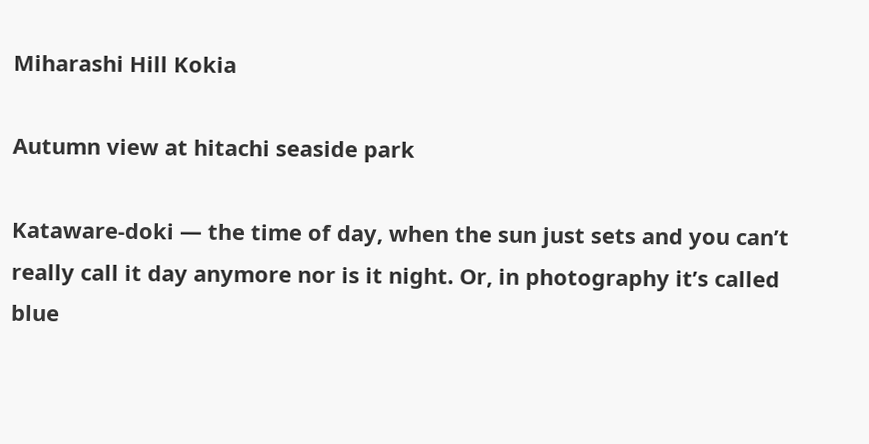Miharashi Hill Kokia

Autumn view at hitachi seaside park

Kataware-doki — the time of day, when the sun just sets and you can’t really call it day anymore nor is it night. Or, in photography it’s called blue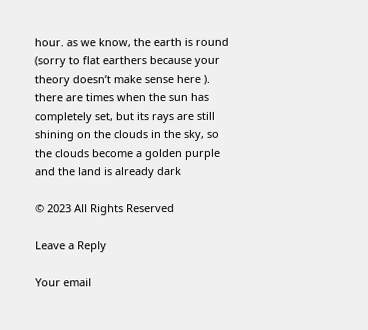hour. as we know, the earth is round (sorry to flat earthers because your theory doesn’t make sense here ). there are times when the sun has completely set, but its rays are still shining on the clouds in the sky, so the clouds become a golden purple and the land is already dark

© 2023 All Rights Reserved

Leave a Reply

Your email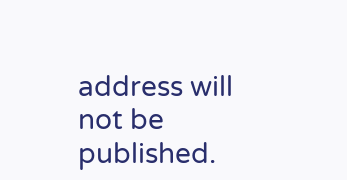address will not be published.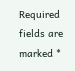Required fields are marked *